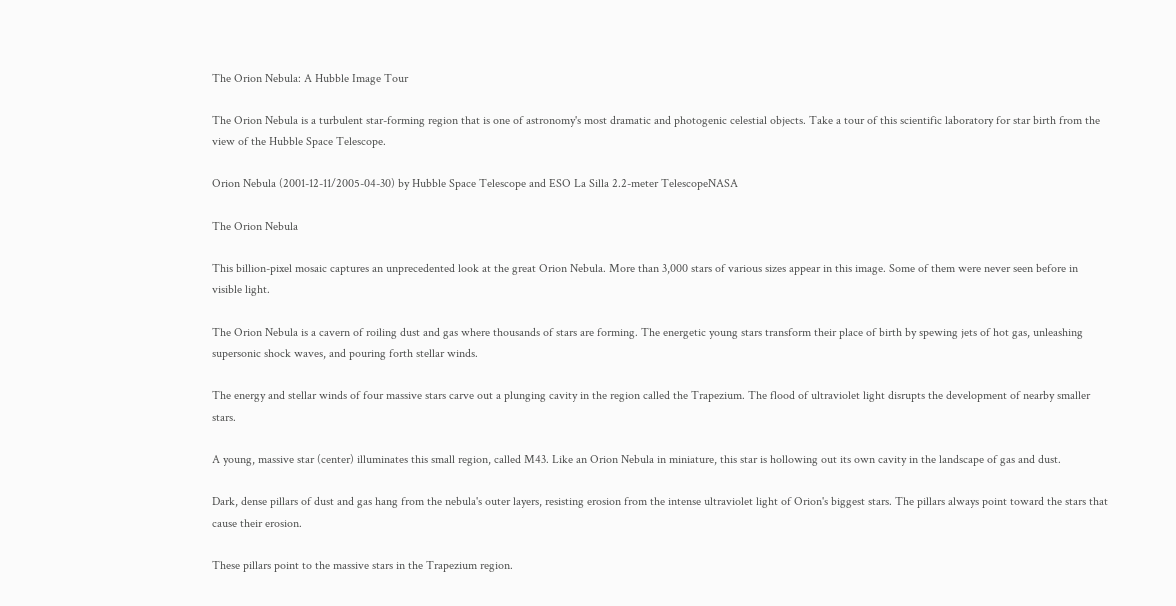The Orion Nebula: A Hubble Image Tour

The Orion Nebula is a turbulent star-forming region that is one of astronomy's most dramatic and photogenic celestial objects. Take a tour of this scientific laboratory for star birth from the view of the Hubble Space Telescope.

Orion Nebula (2001-12-11/2005-04-30) by Hubble Space Telescope and ESO La Silla 2.2-meter TelescopeNASA

The Orion Nebula

This billion-pixel mosaic captures an unprecedented look at the great Orion Nebula. More than 3,000 stars of various sizes appear in this image. Some of them were never seen before in visible light.

The Orion Nebula is a cavern of roiling dust and gas where thousands of stars are forming. The energetic young stars transform their place of birth by spewing jets of hot gas, unleashing supersonic shock waves, and pouring forth stellar winds.

The energy and stellar winds of four massive stars carve out a plunging cavity in the region called the Trapezium. The flood of ultraviolet light disrupts the development of nearby smaller stars.

A young, massive star (center) illuminates this small region, called M43. Like an Orion Nebula in miniature, this star is hollowing out its own cavity in the landscape of gas and dust.

Dark, dense pillars of dust and gas hang from the nebula's outer layers, resisting erosion from the intense ultraviolet light of Orion's biggest stars. The pillars always point toward the stars that cause their erosion.

These pillars point to the massive stars in the Trapezium region.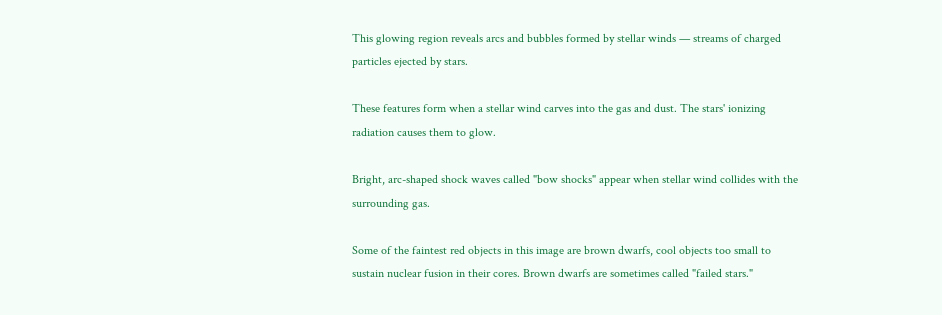This glowing region reveals arcs and bubbles formed by stellar winds — streams of charged particles ejected by stars.

These features form when a stellar wind carves into the gas and dust. The stars' ionizing radiation causes them to glow.

Bright, arc-shaped shock waves called "bow shocks" appear when stellar wind collides with the surrounding gas.

Some of the faintest red objects in this image are brown dwarfs, cool objects too small to sustain nuclear fusion in their cores. Brown dwarfs are sometimes called "failed stars."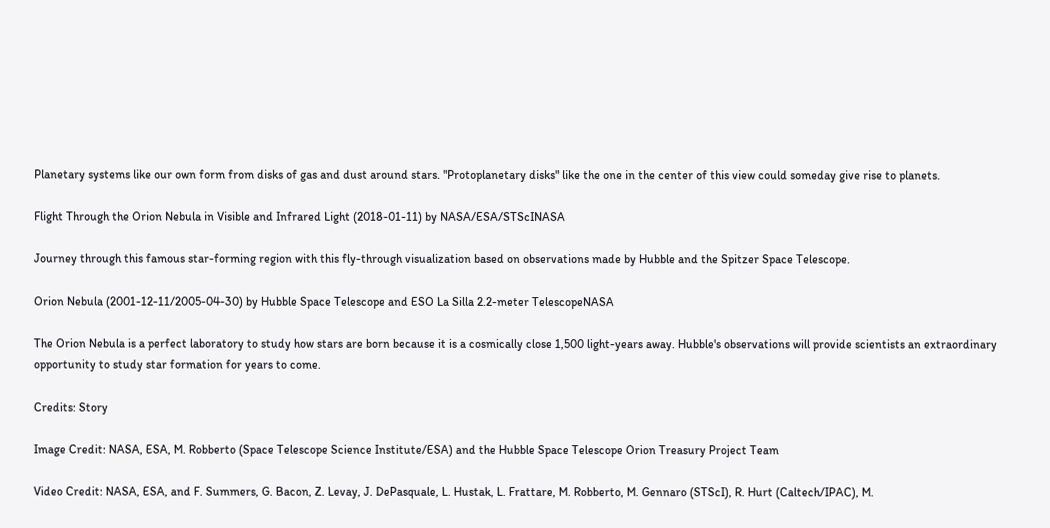Planetary systems like our own form from disks of gas and dust around stars. "Protoplanetary disks" like the one in the center of this view could someday give rise to planets.

Flight Through the Orion Nebula in Visible and Infrared Light (2018-01-11) by NASA/ESA/STScINASA

Journey through this famous star-forming region with this fly-through visualization based on observations made by Hubble and the Spitzer Space Telescope.

Orion Nebula (2001-12-11/2005-04-30) by Hubble Space Telescope and ESO La Silla 2.2-meter TelescopeNASA

The Orion Nebula is a perfect laboratory to study how stars are born because it is a cosmically close 1,500 light-years away. Hubble's observations will provide scientists an extraordinary opportunity to study star formation for years to come.

Credits: Story

Image Credit: NASA, ESA, M. Robberto (Space Telescope Science Institute/ESA) and the Hubble Space Telescope Orion Treasury Project Team

Video Credit: NASA, ESA, and F. Summers, G. Bacon, Z. Levay, J. DePasquale, L. Hustak, L. Frattare, M. Robberto, M. Gennaro (STScI), R. Hurt (Caltech/IPAC), M.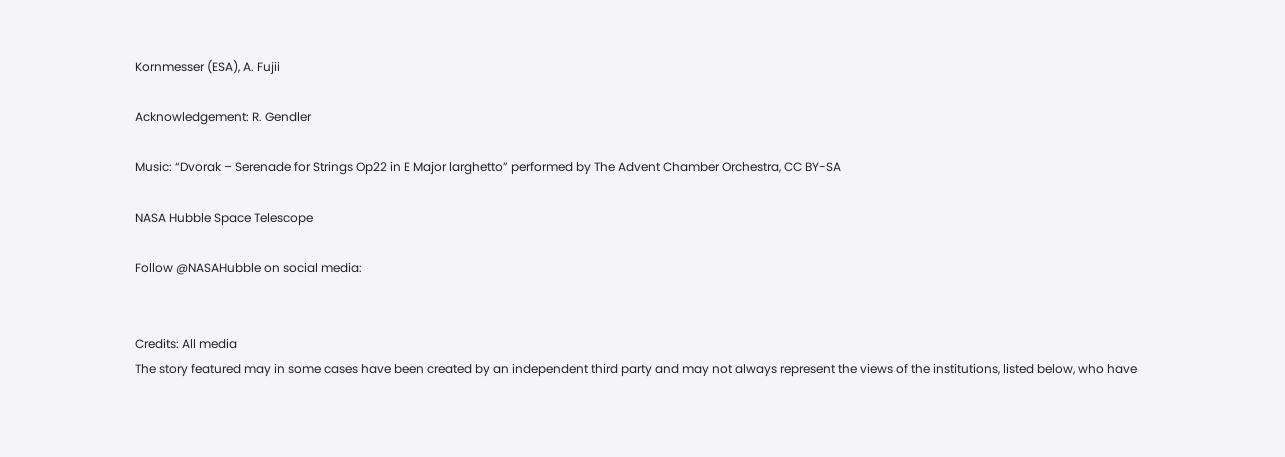Kornmesser (ESA), A. Fujii

Acknowledgement: R. Gendler

Music: “Dvorak – Serenade for Strings Op22 in E Major larghetto” performed by The Advent Chamber Orchestra, CC BY-SA

NASA Hubble Space Telescope

Follow @NASAHubble on social media:


Credits: All media
The story featured may in some cases have been created by an independent third party and may not always represent the views of the institutions, listed below, who have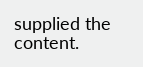supplied the content.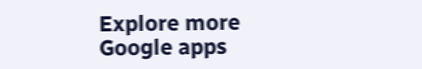Explore more
Google apps